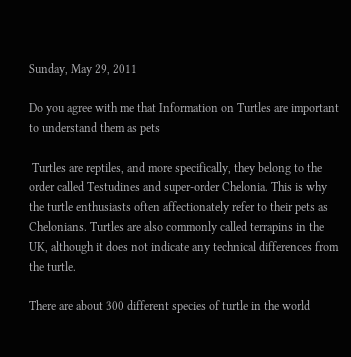Sunday, May 29, 2011

Do you agree with me that Information on Turtles are important to understand them as pets

 Turtles are reptiles, and more specifically, they belong to the order called Testudines and super-order Chelonia. This is why the turtle enthusiasts often affectionately refer to their pets as Chelonians. Turtles are also commonly called terrapins in the UK, although it does not indicate any technical differences from the turtle.

There are about 300 different species of turtle in the world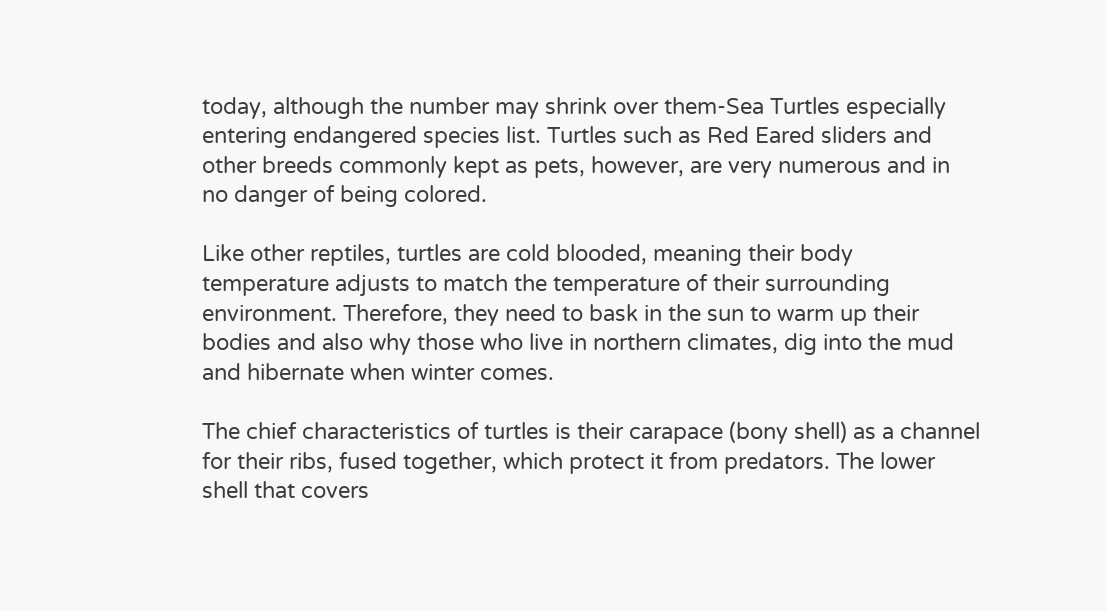today, although the number may shrink over them-Sea Turtles especially entering endangered species list. Turtles such as Red Eared sliders and other breeds commonly kept as pets, however, are very numerous and in no danger of being colored.

Like other reptiles, turtles are cold blooded, meaning their body temperature adjusts to match the temperature of their surrounding environment. Therefore, they need to bask in the sun to warm up their bodies and also why those who live in northern climates, dig into the mud and hibernate when winter comes.

The chief characteristics of turtles is their carapace (bony shell) as a channel for their ribs, fused together, which protect it from predators. The lower shell that covers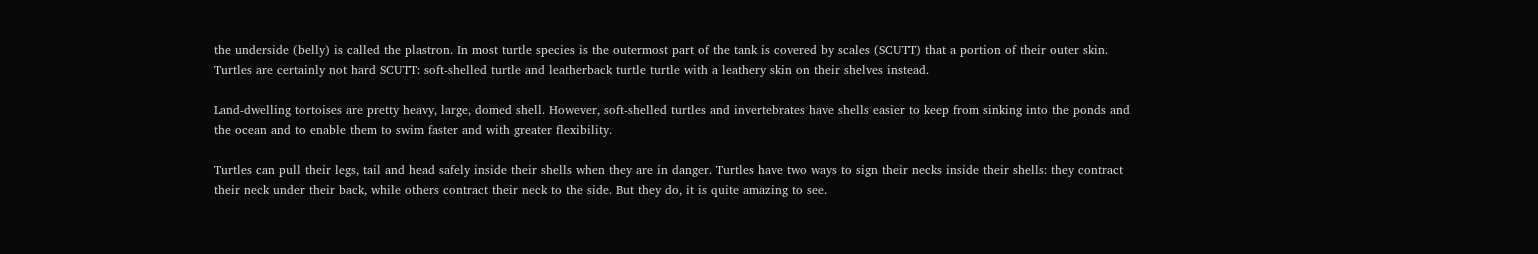the underside (belly) is called the plastron. In most turtle species is the outermost part of the tank is covered by scales (SCUTT) that a portion of their outer skin. Turtles are certainly not hard SCUTT: soft-shelled turtle and leatherback turtle turtle with a leathery skin on their shelves instead.

Land-dwelling tortoises are pretty heavy, large, domed shell. However, soft-shelled turtles and invertebrates have shells easier to keep from sinking into the ponds and the ocean and to enable them to swim faster and with greater flexibility.

Turtles can pull their legs, tail and head safely inside their shells when they are in danger. Turtles have two ways to sign their necks inside their shells: they contract their neck under their back, while others contract their neck to the side. But they do, it is quite amazing to see.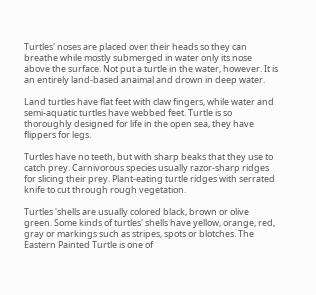Turtles' noses are placed over their heads so they can breathe while mostly submerged in water only its nose above the surface. Not put a turtle in the water, however. It is an entirely land-based anaimal and drown in deep water.

Land turtles have flat feet with claw fingers, while water and semi-aquatic turtles have webbed feet. Turtle is so thoroughly designed for life in the open sea, they have flippers for legs.

Turtles have no teeth, but with sharp beaks that they use to catch prey. Carnivorous species usually razor-sharp ridges for slicing their prey. Plant-eating turtle ridges with serrated knife to cut through rough vegetation.

Turtles 'shells are usually colored black, brown or olive green. Some kinds of turtles' shells have yellow, orange, red, gray or markings such as stripes, spots or blotches. The Eastern Painted Turtle is one of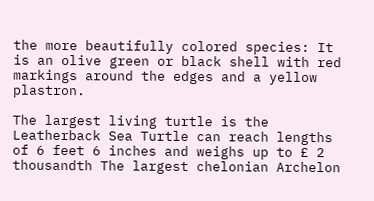the more beautifully colored species: It is an olive green or black shell with red markings around the edges and a yellow plastron.

The largest living turtle is the Leatherback Sea Turtle can reach lengths of 6 feet 6 inches and weighs up to £ 2 thousandth The largest chelonian Archelon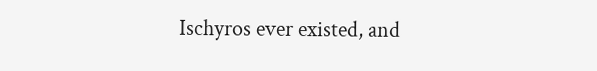Ischyros ever existed, and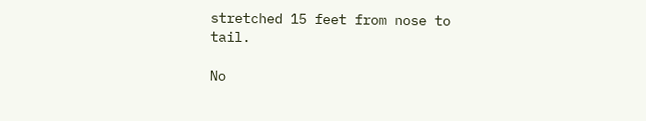stretched 15 feet from nose to tail.

No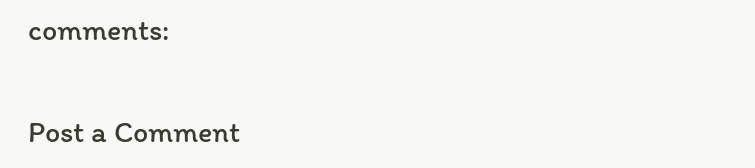comments:

Post a Comment